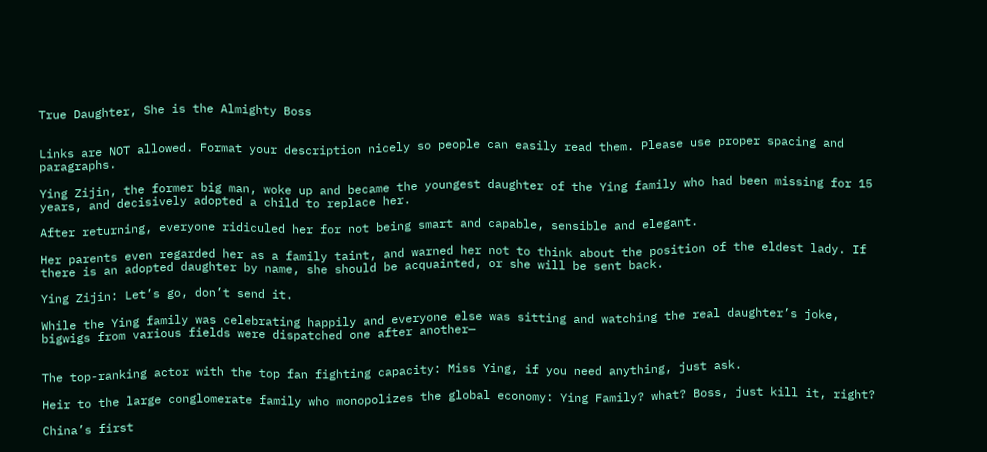True Daughter, She is the Almighty Boss


Links are NOT allowed. Format your description nicely so people can easily read them. Please use proper spacing and paragraphs.

Ying Zijin, the former big man, woke up and became the youngest daughter of the Ying family who had been missing for 15 years, and decisively adopted a child to replace her.

After returning, everyone ridiculed her for not being smart and capable, sensible and elegant.

Her parents even regarded her as a family taint, and warned her not to think about the position of the eldest lady. If there is an adopted daughter by name, she should be acquainted, or she will be sent back.

Ying Zijin: Let’s go, don’t send it.

While the Ying family was celebrating happily and everyone else was sitting and watching the real daughter’s joke, bigwigs from various fields were dispatched one after another—


The top-ranking actor with the top fan fighting capacity: Miss Ying, if you need anything, just ask.

Heir to the large conglomerate family who monopolizes the global economy: Ying Family? what? Boss, just kill it, right?

China’s first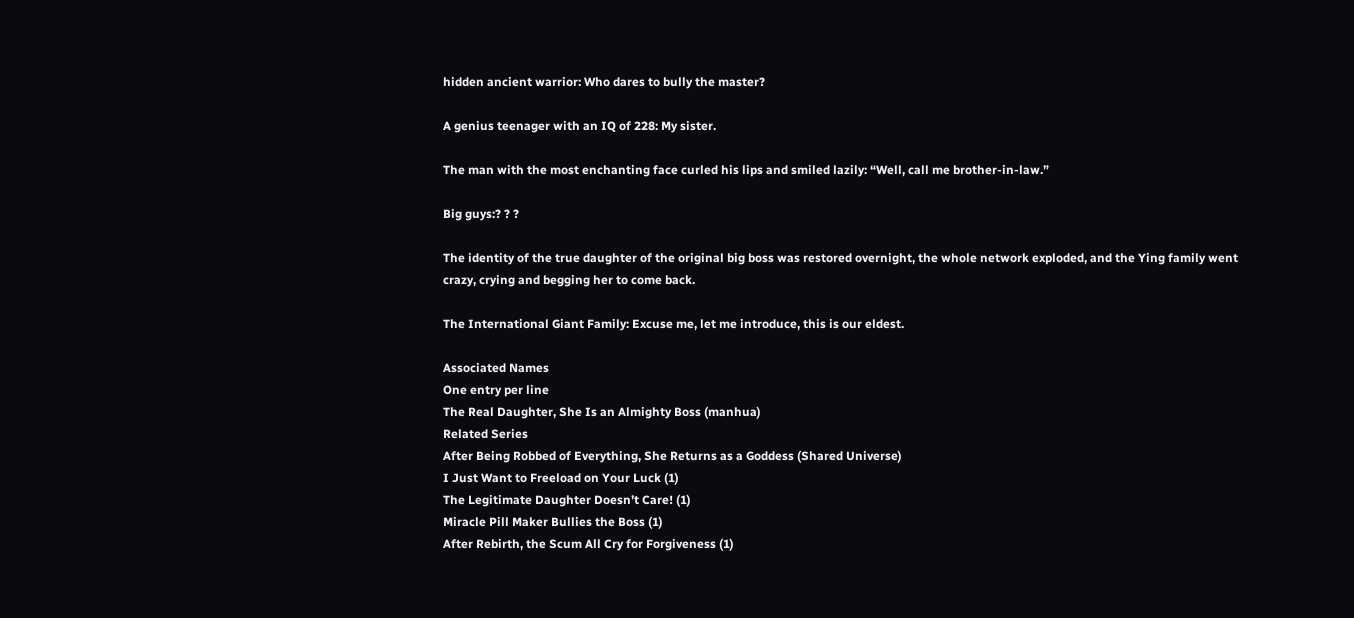hidden ancient warrior: Who dares to bully the master?

A genius teenager with an IQ of 228: My sister.

The man with the most enchanting face curled his lips and smiled lazily: “Well, call me brother-in-law.”

Big guys:? ? ?

The identity of the true daughter of the original big boss was restored overnight, the whole network exploded, and the Ying family went crazy, crying and begging her to come back.

The International Giant Family: Excuse me, let me introduce, this is our eldest.

Associated Names
One entry per line
The Real Daughter, She Is an Almighty Boss (manhua)
Related Series
After Being Robbed of Everything, She Returns as a Goddess (Shared Universe)
I Just Want to Freeload on Your Luck (1)
The Legitimate Daughter Doesn’t Care! (1)
Miracle Pill Maker Bullies the Boss (1)
After Rebirth, the Scum All Cry for Forgiveness (1)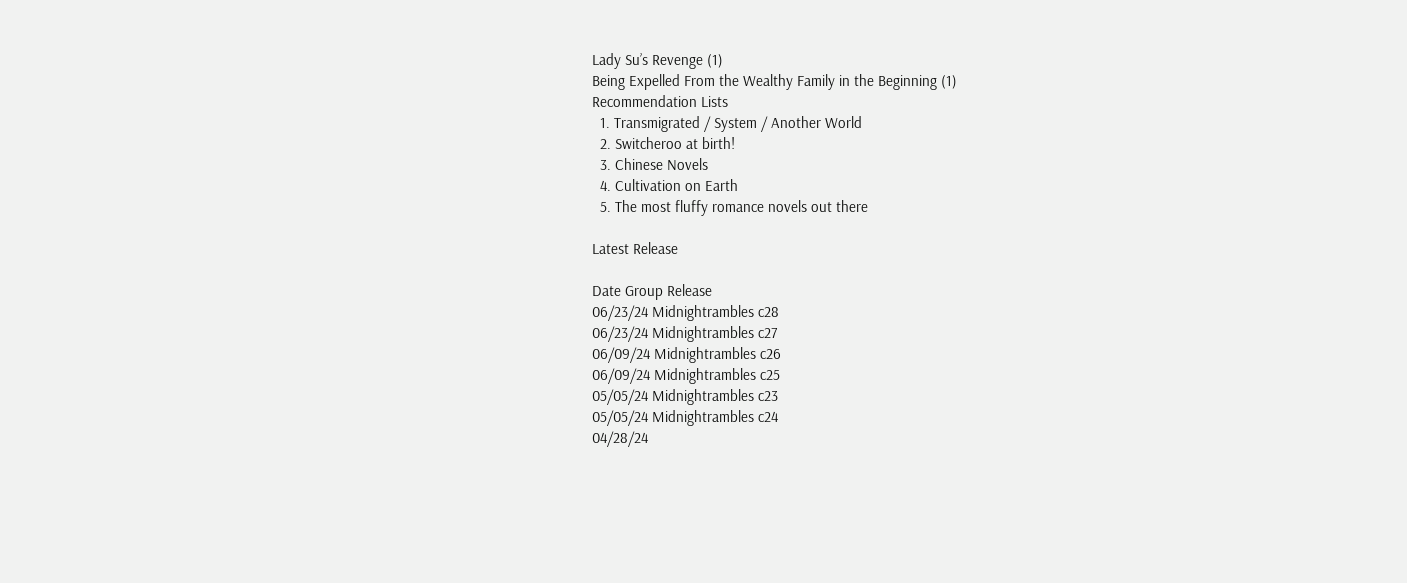Lady Su’s Revenge (1)
Being Expelled From the Wealthy Family in the Beginning (1)
Recommendation Lists
  1. Transmigrated / System / Another World
  2. Switcheroo at birth!
  3. Chinese Novels
  4. Cultivation on Earth
  5. The most fluffy romance novels out there

Latest Release

Date Group Release
06/23/24 Midnightrambles c28
06/23/24 Midnightrambles c27
06/09/24 Midnightrambles c26
06/09/24 Midnightrambles c25
05/05/24 Midnightrambles c23
05/05/24 Midnightrambles c24
04/28/24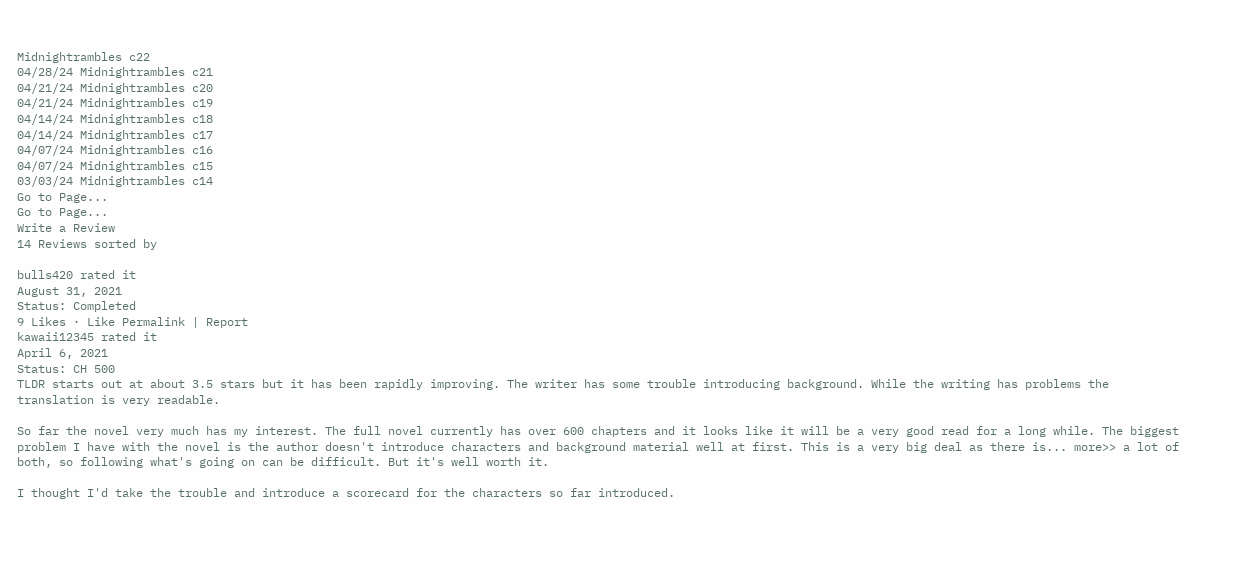Midnightrambles c22
04/28/24 Midnightrambles c21
04/21/24 Midnightrambles c20
04/21/24 Midnightrambles c19
04/14/24 Midnightrambles c18
04/14/24 Midnightrambles c17
04/07/24 Midnightrambles c16
04/07/24 Midnightrambles c15
03/03/24 Midnightrambles c14
Go to Page...
Go to Page...
Write a Review
14 Reviews sorted by

bulls420 rated it
August 31, 2021
Status: Completed
9 Likes · Like Permalink | Report
kawaii12345 rated it
April 6, 2021
Status: CH 500
TLDR starts out at about 3.5 stars but it has been rapidly improving. The writer has some trouble introducing background. While the writing has problems the translation is very readable.

So far the novel very much has my interest. The full novel currently has over 600 chapters and it looks like it will be a very good read for a long while. The biggest problem I have with the novel is the author doesn't introduce characters and background material well at first. This is a very big deal as there is... more>> a lot of both, so following what's going on can be difficult. But it's well worth it.

I thought I'd take the trouble and introduce a scorecard for the characters so far introduced.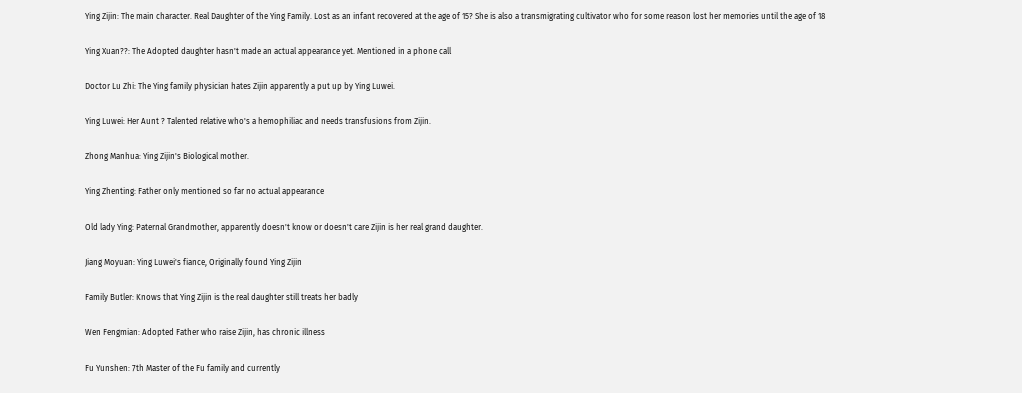Ying Zijin: The main character. Real Daughter of the Ying Family. Lost as an infant recovered at the age of 15? She is also a transmigrating cultivator who for some reason lost her memories until the age of 18

Ying Xuan??: The Adopted daughter hasn't made an actual appearance yet. Mentioned in a phone call

Doctor Lu Zhi: The Ying family physician hates Zijin apparently a put up by Ying Luwei.

Ying Luwei: Her Aunt ? Talented relative who's a hemophiliac and needs transfusions from Zijin.

Zhong Manhua: Ying Zijin's Biological mother.

Ying Zhenting: Father only mentioned so far no actual appearance

Old lady Ying: Paternal Grandmother, apparently doesn't know or doesn't care Zijin is her real grand daughter.

Jiang Moyuan: Ying Luwei's fiance, Originally found Ying Zijin

Family Butler: Knows that Ying Zijin is the real daughter still treats her badly

Wen Fengmian: Adopted Father who raise Zijin, has chronic illness

Fu Yunshen: 7th Master of the Fu family and currently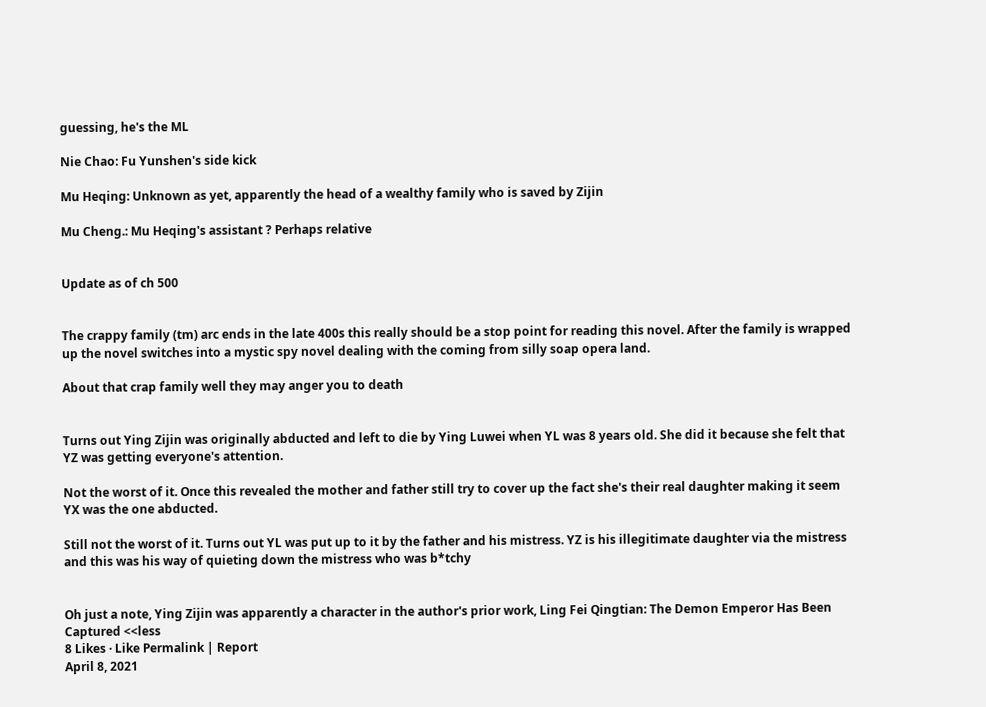guessing, he's the ML

Nie Chao: Fu Yunshen's side kick

Mu Heqing: Unknown as yet, apparently the head of a wealthy family who is saved by Zijin

Mu Cheng.: Mu Heqing's assistant ? Perhaps relative


Update as of ch 500


The crappy family (tm) arc ends in the late 400s this really should be a stop point for reading this novel. After the family is wrapped up the novel switches into a mystic spy novel dealing with the coming from silly soap opera land.

About that crap family well they may anger you to death


Turns out Ying Zijin was originally abducted and left to die by Ying Luwei when YL was 8 years old. She did it because she felt that YZ was getting everyone's attention.

Not the worst of it. Once this revealed the mother and father still try to cover up the fact she's their real daughter making it seem YX was the one abducted.

Still not the worst of it. Turns out YL was put up to it by the father and his mistress. YZ is his illegitimate daughter via the mistress and this was his way of quieting down the mistress who was b*tchy


Oh just a note, Ying Zijin was apparently a character in the author's prior work, Ling Fei Qingtian: The Demon Emperor Has Been Captured <<less
8 Likes · Like Permalink | Report
April 8, 2021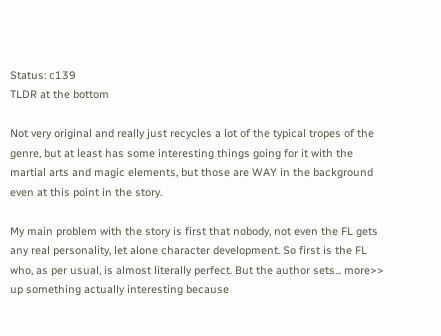Status: c139
TLDR at the bottom

Not very original and really just recycles a lot of the typical tropes of the genre, but at least has some interesting things going for it with the martial arts and magic elements, but those are WAY in the background even at this point in the story.

My main problem with the story is first that nobody, not even the FL gets any real personality, let alone character development. So first is the FL who, as per usual, is almost literally perfect. But the author sets... more>> up something actually interesting because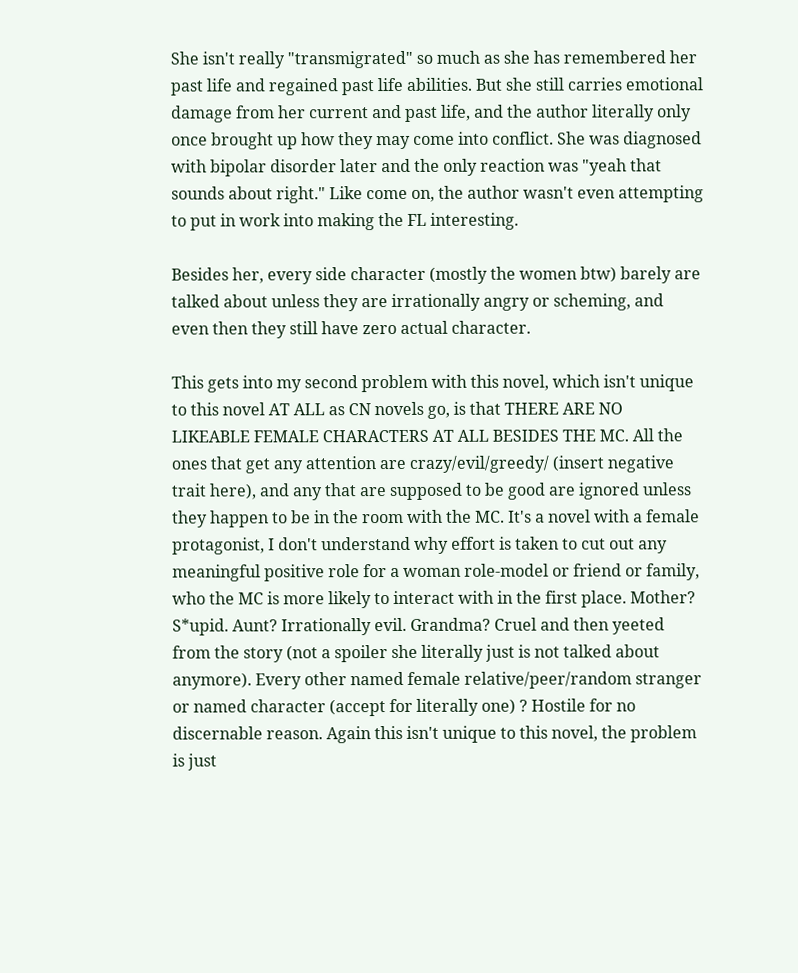She isn't really "transmigrated" so much as she has remembered her past life and regained past life abilities. But she still carries emotional damage from her current and past life, and the author literally only once brought up how they may come into conflict. She was diagnosed with bipolar disorder later and the only reaction was "yeah that sounds about right." Like come on, the author wasn't even attempting to put in work into making the FL interesting.

Besides her, every side character (mostly the women btw) barely are talked about unless they are irrationally angry or scheming, and even then they still have zero actual character.

This gets into my second problem with this novel, which isn't unique to this novel AT ALL as CN novels go, is that THERE ARE NO LIKEABLE FEMALE CHARACTERS AT ALL BESIDES THE MC. All the ones that get any attention are crazy/evil/greedy/ (insert negative trait here), and any that are supposed to be good are ignored unless they happen to be in the room with the MC. It's a novel with a female protagonist, I don't understand why effort is taken to cut out any meaningful positive role for a woman role-model or friend or family, who the MC is more likely to interact with in the first place. Mother? S*upid. Aunt? Irrationally evil. Grandma? Cruel and then yeeted from the story (not a spoiler she literally just is not talked about anymore). Every other named female relative/peer/random stranger or named character (accept for literally one) ? Hostile for no discernable reason. Again this isn't unique to this novel, the problem is just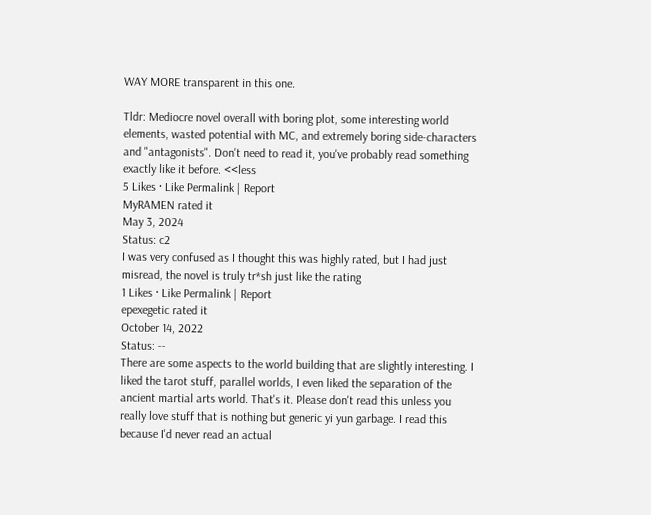WAY MORE transparent in this one.

Tldr: Mediocre novel overall with boring plot, some interesting world elements, wasted potential with MC, and extremely boring side-characters and "antagonists". Don't need to read it, you've probably read something exactly like it before. <<less
5 Likes · Like Permalink | Report
MyRAMEN rated it
May 3, 2024
Status: c2
I was very confused as I thought this was highly rated, but I had just misread, the novel is truly tr*sh just like the rating
1 Likes · Like Permalink | Report
epexegetic rated it
October 14, 2022
Status: --
There are some aspects to the world building that are slightly interesting. I liked the tarot stuff, parallel worlds, I even liked the separation of the ancient martial arts world. That's it. Please don't read this unless you really love stuff that is nothing but generic yi yun garbage. I read this because I'd never read an actual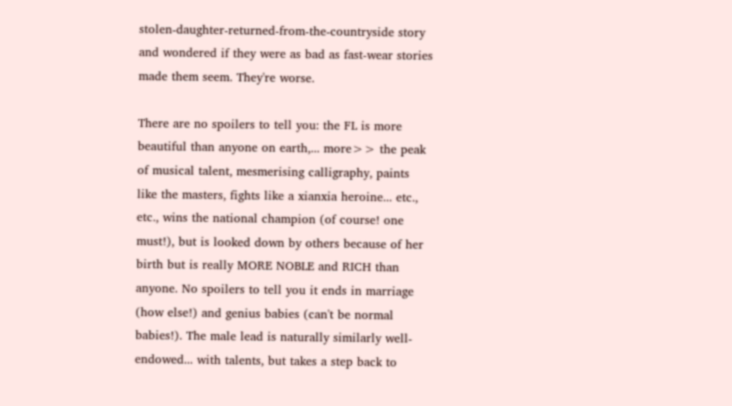stolen-daughter-returned-from-the-countryside story and wondered if they were as bad as fast-wear stories made them seem. They're worse.

There are no spoilers to tell you: the FL is more beautiful than anyone on earth,... more>> the peak of musical talent, mesmerising calligraphy, paints like the masters, fights like a xianxia heroine... etc., etc., wins the national champion (of course! one must!), but is looked down by others because of her birth but is really MORE NOBLE and RICH than anyone. No spoilers to tell you it ends in marriage (how else!) and genius babies (can't be normal babies!). The male lead is naturally similarly well-endowed... with talents, but takes a step back to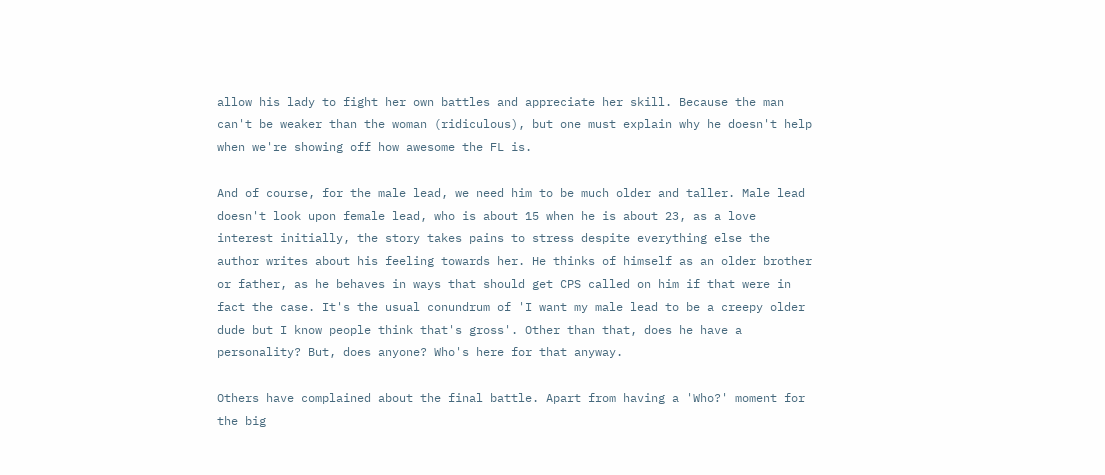allow his lady to fight her own battles and appreciate her skill. Because the man can't be weaker than the woman (ridiculous), but one must explain why he doesn't help when we're showing off how awesome the FL is.

And of course, for the male lead, we need him to be much older and taller. Male lead doesn't look upon female lead, who is about 15 when he is about 23, as a love interest initially, the story takes pains to stress despite everything else the author writes about his feeling towards her. He thinks of himself as an older brother or father, as he behaves in ways that should get CPS called on him if that were in fact the case. It's the usual conundrum of 'I want my male lead to be a creepy older dude but I know people think that's gross'. Other than that, does he have a personality? But, does anyone? Who's here for that anyway.

Others have complained about the final battle. Apart from having a 'Who?' moment for the big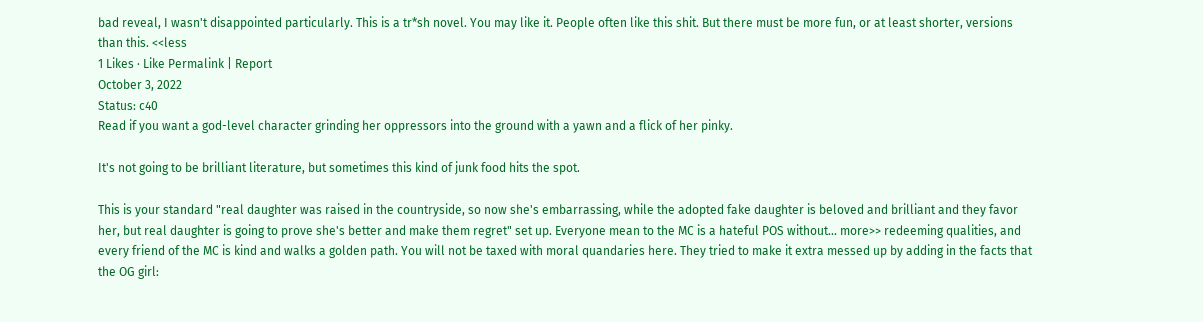bad reveal, I wasn't disappointed particularly. This is a tr*sh novel. You may like it. People often like this shit. But there must be more fun, or at least shorter, versions than this. <<less
1 Likes · Like Permalink | Report
October 3, 2022
Status: c40
Read if you want a god-level character grinding her oppressors into the ground with a yawn and a flick of her pinky.

It's not going to be brilliant literature, but sometimes this kind of junk food hits the spot.

This is your standard "real daughter was raised in the countryside, so now she's embarrassing, while the adopted fake daughter is beloved and brilliant and they favor her, but real daughter is going to prove she's better and make them regret" set up. Everyone mean to the MC is a hateful POS without... more>> redeeming qualities, and every friend of the MC is kind and walks a golden path. You will not be taxed with moral quandaries here. They tried to make it extra messed up by adding in the facts that the OG girl: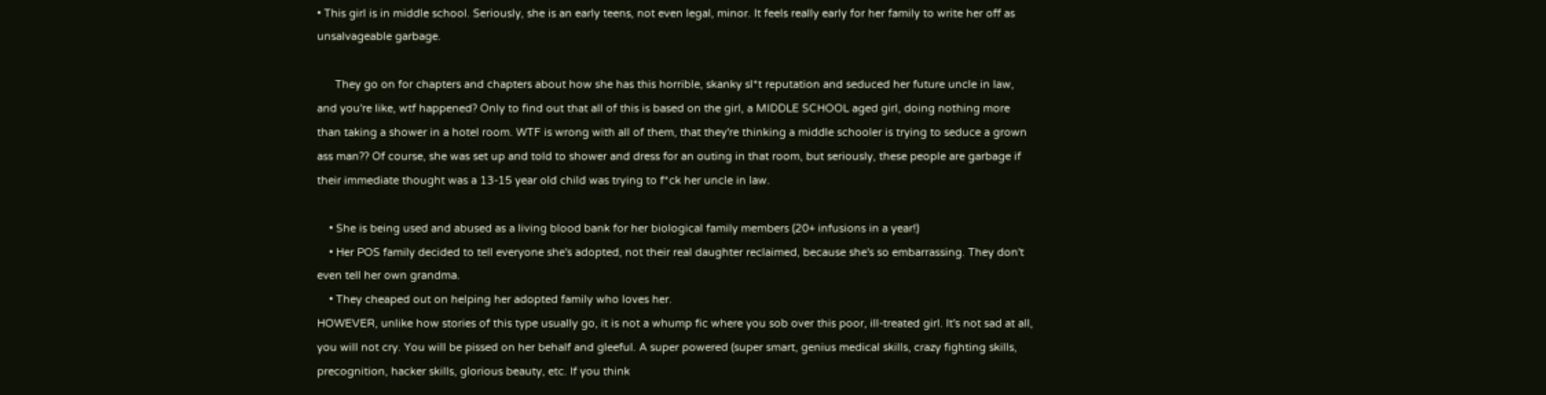• This girl is in middle school. Seriously, she is an early teens, not even legal, minor. It feels really early for her family to write her off as unsalvageable garbage.

      They go on for chapters and chapters about how she has this horrible, skanky sl*t reputation and seduced her future uncle in law, and you're like, wtf happened? Only to find out that all of this is based on the girl, a MIDDLE SCHOOL aged girl, doing nothing more than taking a shower in a hotel room. WTF is wrong with all of them, that they're thinking a middle schooler is trying to seduce a grown ass man?? Of course, she was set up and told to shower and dress for an outing in that room, but seriously, these people are garbage if their immediate thought was a 13-15 year old child was trying to f*ck her uncle in law.

    • She is being used and abused as a living blood bank for her biological family members (20+ infusions in a year!)
    • Her POS family decided to tell everyone she's adopted, not their real daughter reclaimed, because she's so embarrassing. They don't even tell her own grandma.
    • They cheaped out on helping her adopted family who loves her.
HOWEVER, unlike how stories of this type usually go, it is not a whump fic where you sob over this poor, ill-treated girl. It's not sad at all, you will not cry. You will be pissed on her behalf and gleeful. A super powered (super smart, genius medical skills, crazy fighting skills, precognition, hacker skills, glorious beauty, etc. If you think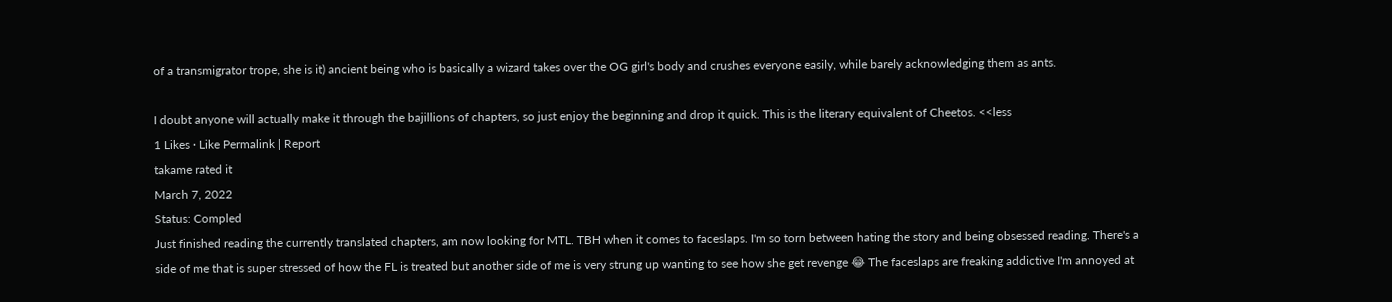of a transmigrator trope, she is it) ancient being who is basically a wizard takes over the OG girl's body and crushes everyone easily, while barely acknowledging them as ants.

I doubt anyone will actually make it through the bajillions of chapters, so just enjoy the beginning and drop it quick. This is the literary equivalent of Cheetos. <<less
1 Likes · Like Permalink | Report
takame rated it
March 7, 2022
Status: Compled
Just finished reading the currently translated chapters, am now looking for MTL. TBH when it comes to faceslaps. I'm so torn between hating the story and being obsessed reading. There's a side of me that is super stressed of how the FL is treated but another side of me is very strung up wanting to see how she get revenge 😂 The faceslaps are freaking addictive I'm annoyed at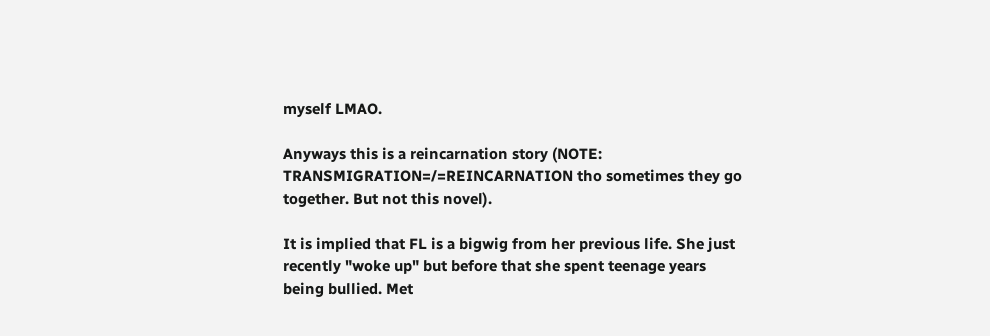myself LMAO.

Anyways this is a reincarnation story (NOTE: TRANSMIGRATION=/=REINCARNATION tho sometimes they go together. But not this novel).

It is implied that FL is a bigwig from her previous life. She just recently "woke up" but before that she spent teenage years being bullied. Met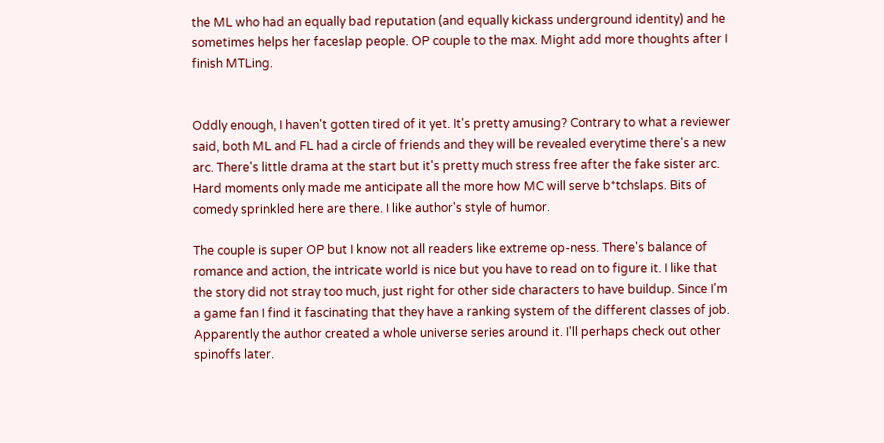the ML who had an equally bad reputation (and equally kickass underground identity) and he sometimes helps her faceslap people. OP couple to the max. Might add more thoughts after I finish MTLing.


Oddly enough, I haven't gotten tired of it yet. It's pretty amusing? Contrary to what a reviewer said, both ML and FL had a circle of friends and they will be revealed everytime there's a new arc. There's little drama at the start but it's pretty much stress free after the fake sister arc. Hard moments only made me anticipate all the more how MC will serve b*tchslaps. Bits of comedy sprinkled here are there. I like author's style of humor.

The couple is super OP but I know not all readers like extreme op-ness. There's balance of romance and action, the intricate world is nice but you have to read on to figure it. I like that the story did not stray too much, just right for other side characters to have buildup. Since I'm a game fan I find it fascinating that they have a ranking system of the different classes of job. Apparently the author created a whole universe series around it. I'll perhaps check out other spinoffs later.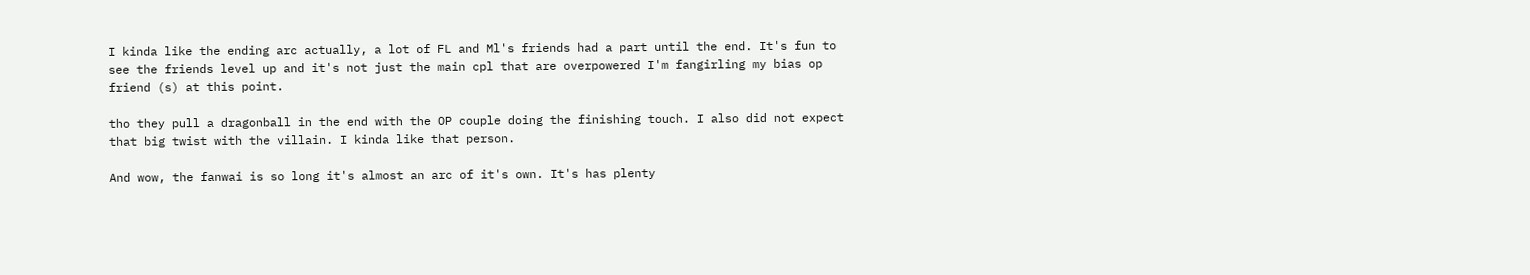I kinda like the ending arc actually, a lot of FL and Ml's friends had a part until the end. It's fun to see the friends level up and it's not just the main cpl that are overpowered I'm fangirling my bias op friend (s) at this point.

tho they pull a dragonball in the end with the OP couple doing the finishing touch. I also did not expect that big twist with the villain. I kinda like that person.

And wow, the fanwai is so long it's almost an arc of it's own. It's has plenty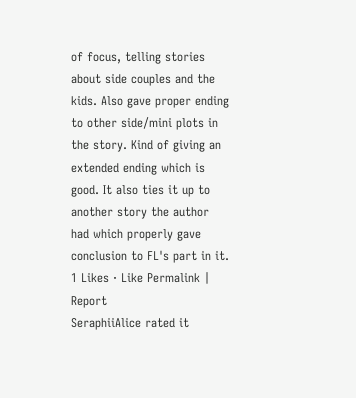of focus, telling stories about side couples and the kids. Also gave proper ending to other side/mini plots in the story. Kind of giving an extended ending which is good. It also ties it up to another story the author had which properly gave conclusion to FL's part in it.
1 Likes · Like Permalink | Report
SeraphiiAlice rated it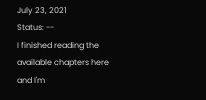July 23, 2021
Status: --
I finished reading the available chapters here and I'm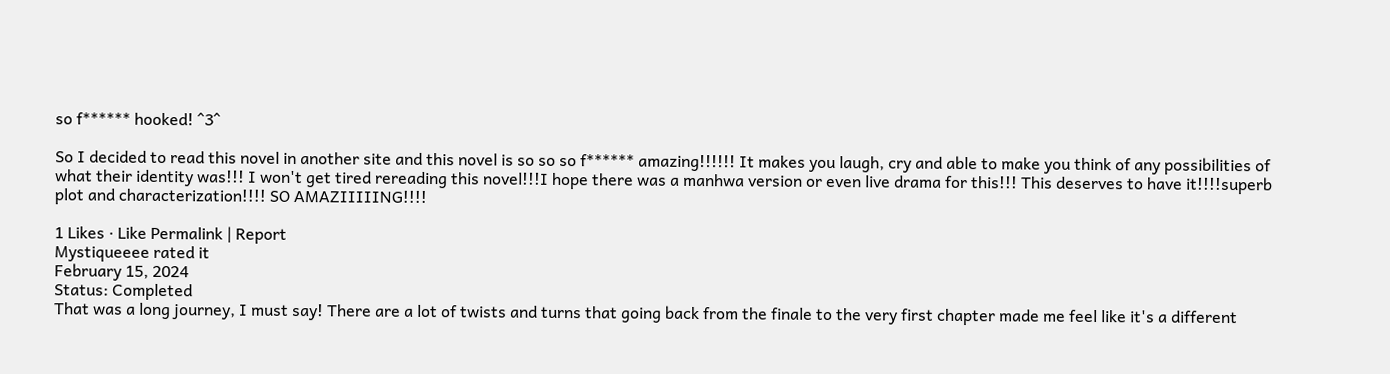so f****** hooked! ^3^

So I decided to read this novel in another site and this novel is so so so f****** amazing!!!!!! It makes you laugh, cry and able to make you think of any possibilities of what their identity was!!! I won't get tired rereading this novel!!!I hope there was a manhwa version or even live drama for this!!! This deserves to have it!!!!superb plot and characterization!!!! SO AMAZIIIIING!!!!

1 Likes · Like Permalink | Report
Mystiqueeee rated it
February 15, 2024
Status: Completed
That was a long journey, I must say! There are a lot of twists and turns that going back from the finale to the very first chapter made me feel like it's a different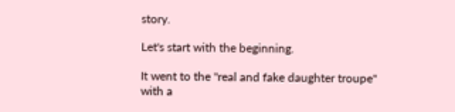story.

Let's start with the beginning.

It went to the "real and fake daughter troupe" with a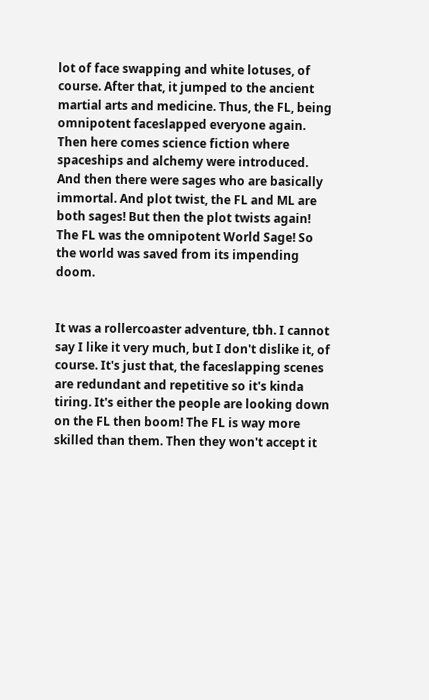lot of face swapping and white lotuses, of course. After that, it jumped to the ancient martial arts and medicine. Thus, the FL, being omnipotent faceslapped everyone again. Then here comes science fiction where spaceships and alchemy were introduced. And then there were sages who are basically immortal. And plot twist, the FL and ML are both sages! But then the plot twists again! The FL was the omnipotent World Sage! So the world was saved from its impending doom.


It was a rollercoaster adventure, tbh. I cannot say I like it very much, but I don't dislike it, of course. It's just that, the faceslapping scenes are redundant and repetitive so it's kinda tiring. It's either the people are looking down on the FL then boom! The FL is way more skilled than them. Then they won't accept it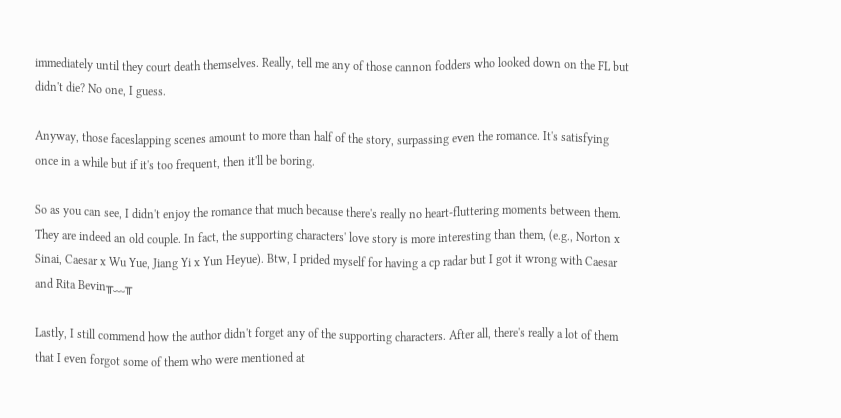immediately until they court death themselves. Really, tell me any of those cannon fodders who looked down on the FL but didn't die? No one, I guess.

Anyway, those faceslapping scenes amount to more than half of the story, surpassing even the romance. It's satisfying once in a while but if it's too frequent, then it'll be boring.

So as you can see, I didn't enjoy the romance that much because there's really no heart-fluttering moments between them. They are indeed an old couple. In fact, the supporting characters' love story is more interesting than them, (e.g., Norton x Sinai, Caesar x Wu Yue, Jiang Yi x Yun Heyue). Btw, I prided myself for having a cp radar but I got it wrong with Caesar and Rita Bevin╥﹏╥

Lastly, I still commend how the author didn't forget any of the supporting characters. After all, there's really a lot of them that I even forgot some of them who were mentioned at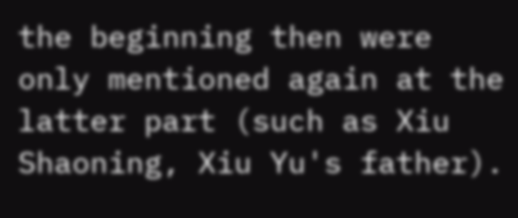the beginning then were only mentioned again at the latter part (such as Xiu Shaoning, Xiu Yu's father).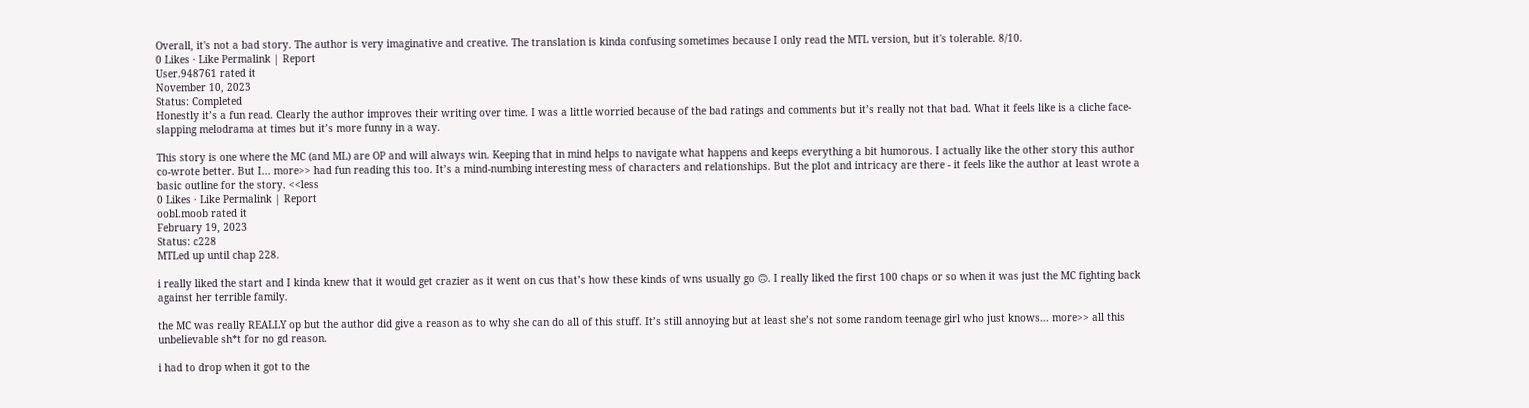Overall, it's not a bad story. The author is very imaginative and creative. The translation is kinda confusing sometimes because I only read the MTL version, but it's tolerable. 8/10.
0 Likes · Like Permalink | Report
User.948761 rated it
November 10, 2023
Status: Completed
Honestly it’s a fun read. Clearly the author improves their writing over time. I was a little worried because of the bad ratings and comments but it’s really not that bad. What it feels like is a cliche face-slapping melodrama at times but it’s more funny in a way.

This story is one where the MC (and ML) are OP and will always win. Keeping that in mind helps to navigate what happens and keeps everything a bit humorous. I actually like the other story this author co-wrote better. But I... more>> had fun reading this too. It’s a mind-numbing interesting mess of characters and relationships. But the plot and intricacy are there - it feels like the author at least wrote a basic outline for the story. <<less
0 Likes · Like Permalink | Report
oobl.moob rated it
February 19, 2023
Status: c228
MTLed up until chap 228.

i really liked the start and I kinda knew that it would get crazier as it went on cus that’s how these kinds of wns usually go 🙃. I really liked the first 100 chaps or so when it was just the MC fighting back against her terrible family.

the MC was really REALLY op but the author did give a reason as to why she can do all of this stuff. It’s still annoying but at least she’s not some random teenage girl who just knows... more>> all this unbelievable sh*t for no gd reason.

i had to drop when it got to the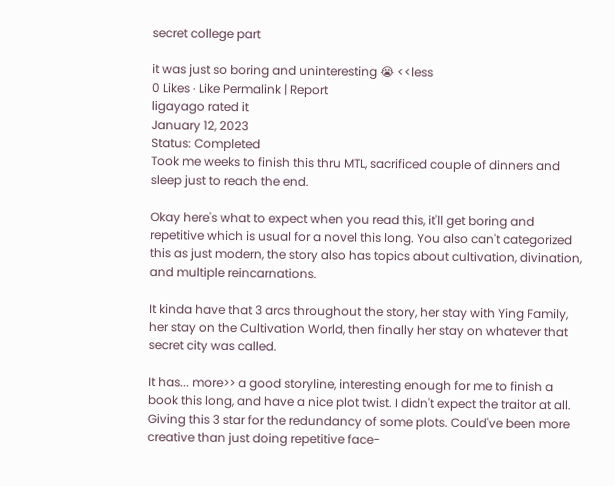secret college part

it was just so boring and uninteresting 😭 <<less
0 Likes · Like Permalink | Report
ligayago rated it
January 12, 2023
Status: Completed
Took me weeks to finish this thru MTL, sacrificed couple of dinners and sleep just to reach the end.

Okay here's what to expect when you read this, it'll get boring and repetitive which is usual for a novel this long. You also can't categorized this as just modern, the story also has topics about cultivation, divination, and multiple reincarnations.

It kinda have that 3 arcs throughout the story, her stay with Ying Family, her stay on the Cultivation World, then finally her stay on whatever that secret city was called.

It has... more>> a good storyline, interesting enough for me to finish a book this long, and have a nice plot twist. I didn't expect the traitor at all. Giving this 3 star for the redundancy of some plots. Could've been more creative than just doing repetitive face-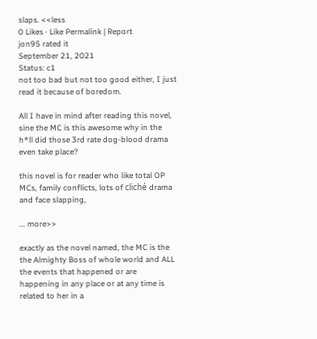slaps. <<less
0 Likes · Like Permalink | Report
jon95 rated it
September 21, 2021
Status: c1
not too bad but not too good either, I just read it because of boredom.

All I have in mind after reading this novel, sine the MC is this awesome why in the h*ll did those 3rd rate dog-blood drama even take place?

this novel is for reader who like total OP MCs, family conflicts, lots of cliché drama and face slapping,

... more>>

exactly as the novel named, the MC is the the Almighty Boss of whole world and ALL the events that happened or are happening in any place or at any time is related to her in a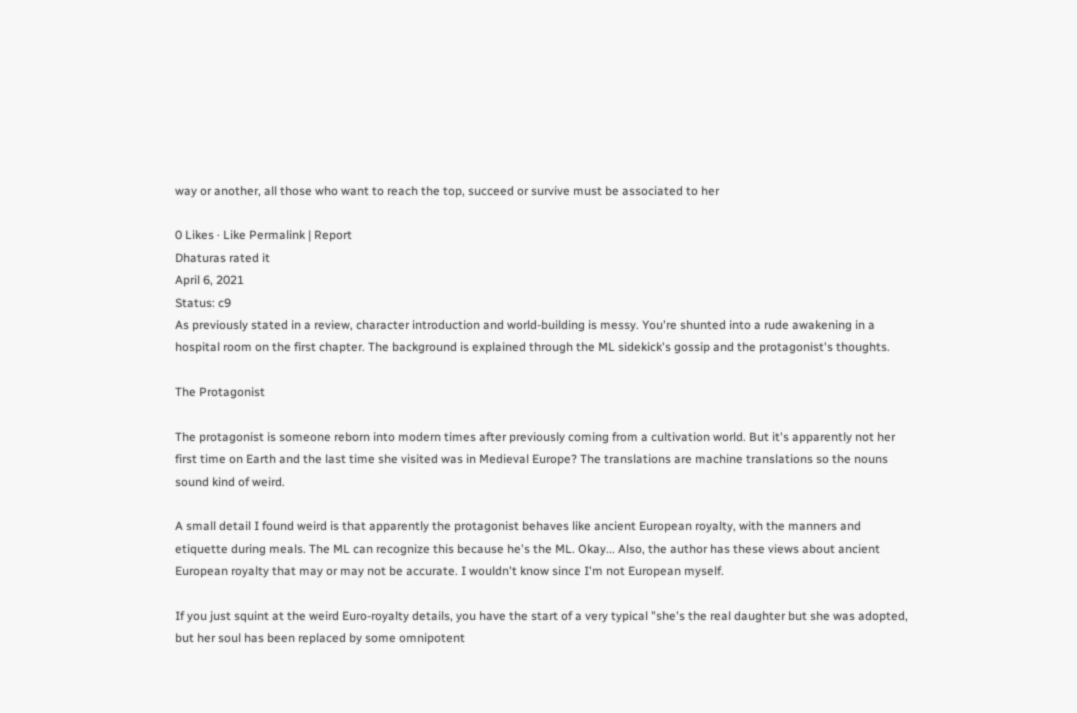way or another, all those who want to reach the top, succeed or survive must be associated to her

0 Likes · Like Permalink | Report
Dhaturas rated it
April 6, 2021
Status: c9
As previously stated in a review, character introduction and world-building is messy. You're shunted into a rude awakening in a hospital room on the first chapter. The background is explained through the ML sidekick's gossip and the protagonist's thoughts.

The Protagonist

The protagonist is someone reborn into modern times after previously coming from a cultivation world. But it's apparently not her first time on Earth and the last time she visited was in Medieval Europe? The translations are machine translations so the nouns sound kind of weird.

A small detail I found weird is that apparently the protagonist behaves like ancient European royalty, with the manners and etiquette during meals. The ML can recognize this because he's the ML. Okay... Also, the author has these views about ancient European royalty that may or may not be accurate. I wouldn't know since I'm not European myself.

If you just squint at the weird Euro-royalty details, you have the start of a very typical "she's the real daughter but she was adopted, but her soul has been replaced by some omnipotent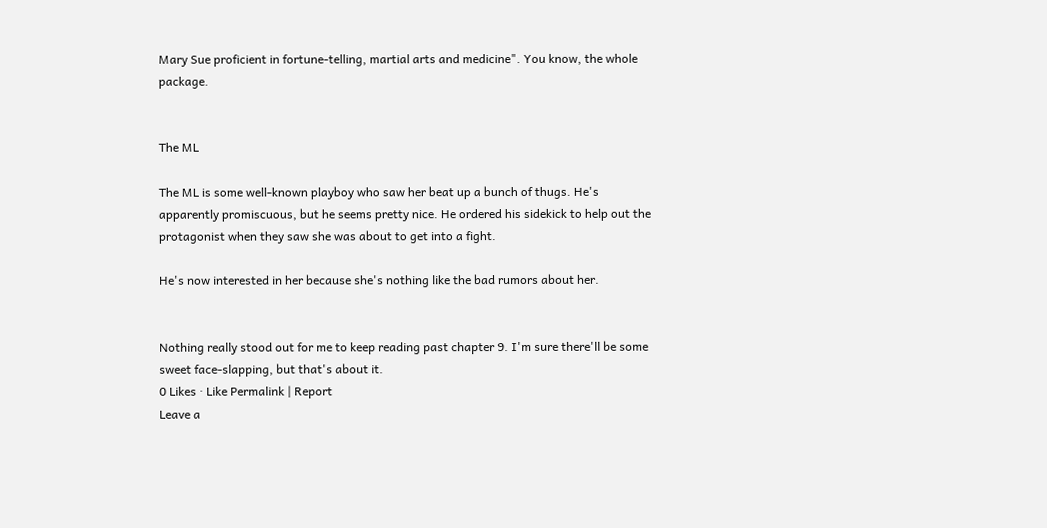Mary Sue proficient in fortune-telling, martial arts and medicine". You know, the whole package.


The ML

The ML is some well-known playboy who saw her beat up a bunch of thugs. He's apparently promiscuous, but he seems pretty nice. He ordered his sidekick to help out the protagonist when they saw she was about to get into a fight.

He's now interested in her because she's nothing like the bad rumors about her.


Nothing really stood out for me to keep reading past chapter 9. I'm sure there'll be some sweet face-slapping, but that's about it.
0 Likes · Like Permalink | Report
Leave a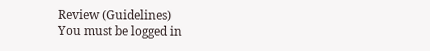Review (Guidelines)
You must be logged in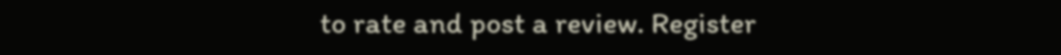to rate and post a review. Register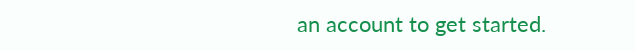an account to get started.